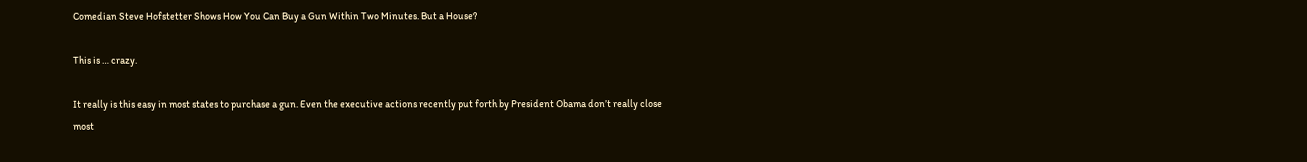Comedian Steve Hofstetter Shows How You Can Buy a Gun Within Two Minutes. But a House?

This is … crazy.

It really is this easy in most states to purchase a gun. Even the executive actions recently put forth by President Obama don’t really close most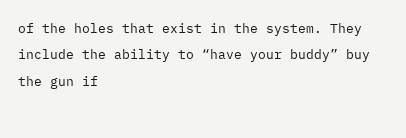of the holes that exist in the system. They include the ability to “have your buddy” buy the gun if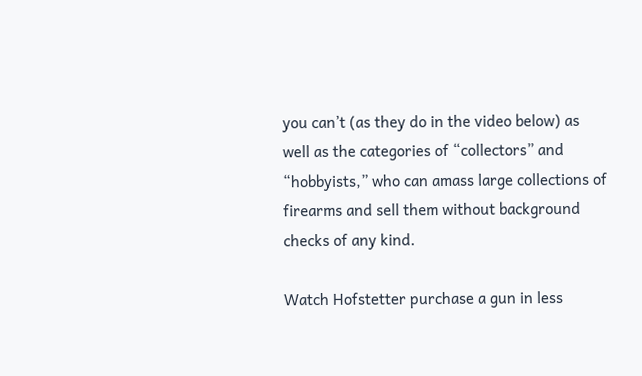you can’t (as they do in the video below) as well as the categories of “collectors” and “hobbyists,” who can amass large collections of firearms and sell them without background checks of any kind.

Watch Hofstetter purchase a gun in less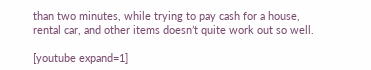than two minutes, while trying to pay cash for a house, rental car, and other items doesn’t quite work out so well.

[youtube expand=1]